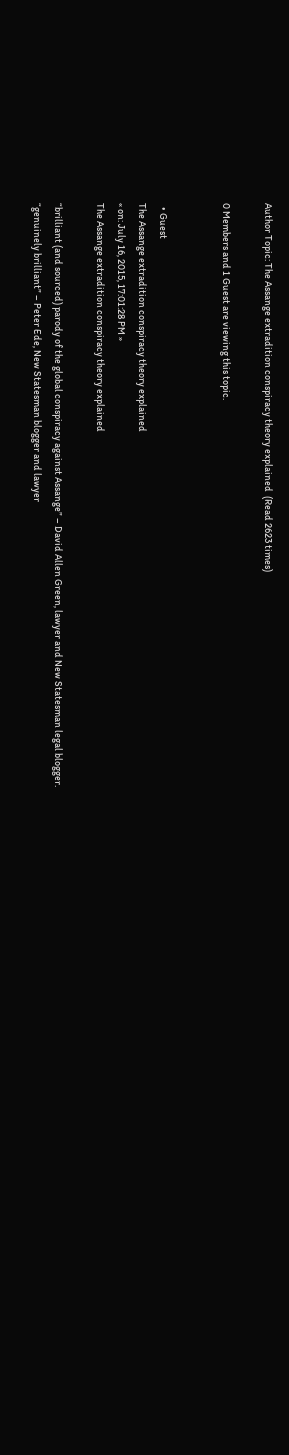Author Topic: The Assange extradition conspiracy theory explained  (Read 2623 times)

0 Members and 1 Guest are viewing this topic.


  • Guest
The Assange extradition conspiracy theory explained
« on: July 16, 2015, 17:01:28 PM »
The Assange extradition conspiracy theory explained

“brilliant (and sourced) parody of the global conspiracy against Assange” – David Allen Green, lawyer and New Statesman legal blogger.
“genuinely brilliant” – Peter Ede, New Statesman blogger and lawyer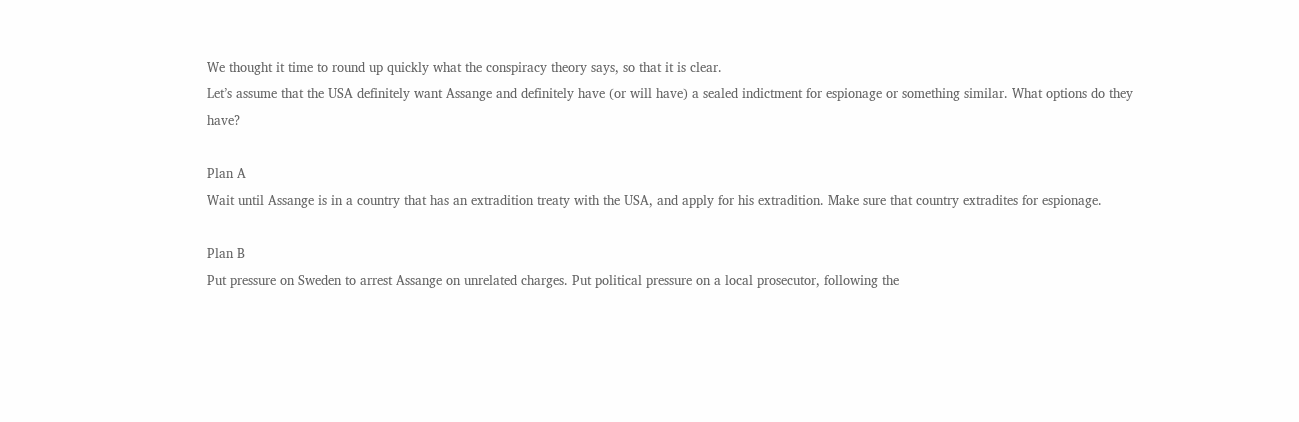We thought it time to round up quickly what the conspiracy theory says, so that it is clear.
Let’s assume that the USA definitely want Assange and definitely have (or will have) a sealed indictment for espionage or something similar. What options do they have?

Plan A
Wait until Assange is in a country that has an extradition treaty with the USA, and apply for his extradition. Make sure that country extradites for espionage.

Plan B
Put pressure on Sweden to arrest Assange on unrelated charges. Put political pressure on a local prosecutor, following the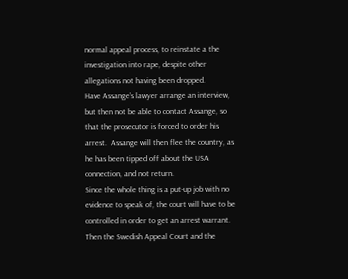normal appeal process, to reinstate a the investigation into rape, despite other allegations not having been dropped.
Have Assange’s lawyer arrange an interview, but then not be able to contact Assange, so that the prosecutor is forced to order his arrest.  Assange will then flee the country, as he has been tipped off about the USA connection, and not return.
Since the whole thing is a put-up job with no evidence to speak of, the court will have to be controlled in order to get an arrest warrant. Then the Swedish Appeal Court and the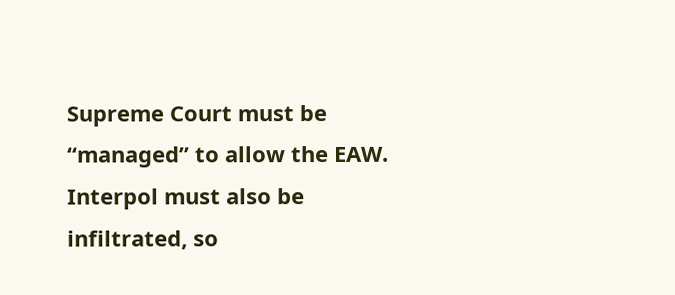Supreme Court must be “managed” to allow the EAW.  Interpol must also be infiltrated, so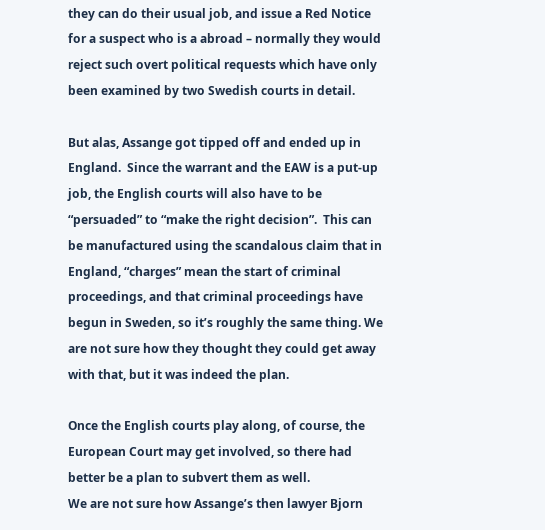they can do their usual job, and issue a Red Notice for a suspect who is a abroad – normally they would reject such overt political requests which have only been examined by two Swedish courts in detail.

But alas, Assange got tipped off and ended up in England.  Since the warrant and the EAW is a put-up job, the English courts will also have to be “persuaded” to “make the right decision”.  This can be manufactured using the scandalous claim that in England, “charges” mean the start of criminal proceedings, and that criminal proceedings have begun in Sweden, so it’s roughly the same thing. We are not sure how they thought they could get away with that, but it was indeed the plan.

Once the English courts play along, of course, the European Court may get involved, so there had better be a plan to subvert them as well.
We are not sure how Assange’s then lawyer Bjorn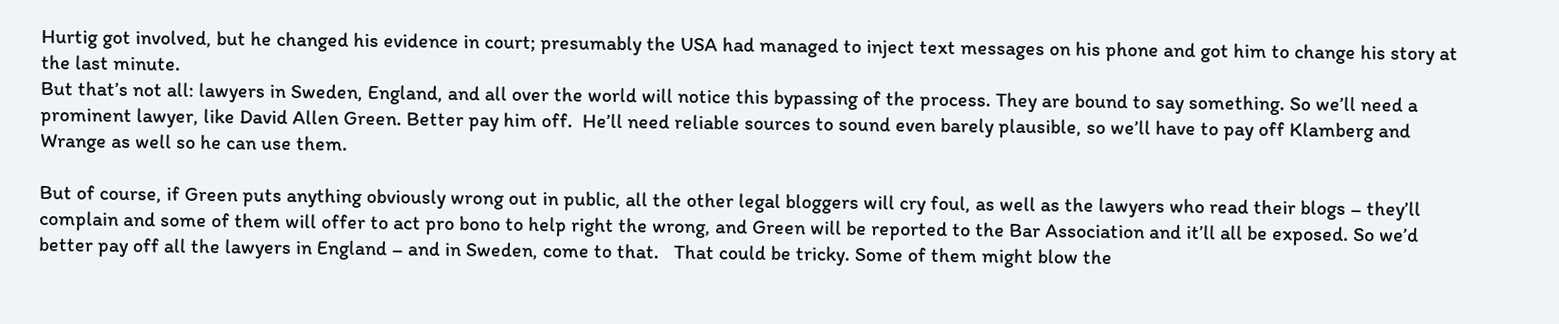Hurtig got involved, but he changed his evidence in court; presumably the USA had managed to inject text messages on his phone and got him to change his story at the last minute.
But that’s not all: lawyers in Sweden, England, and all over the world will notice this bypassing of the process. They are bound to say something. So we’ll need a prominent lawyer, like David Allen Green. Better pay him off.  He’ll need reliable sources to sound even barely plausible, so we’ll have to pay off Klamberg and Wrange as well so he can use them.

But of course, if Green puts anything obviously wrong out in public, all the other legal bloggers will cry foul, as well as the lawyers who read their blogs – they’ll complain and some of them will offer to act pro bono to help right the wrong, and Green will be reported to the Bar Association and it’ll all be exposed. So we’d better pay off all the lawyers in England – and in Sweden, come to that.   That could be tricky. Some of them might blow the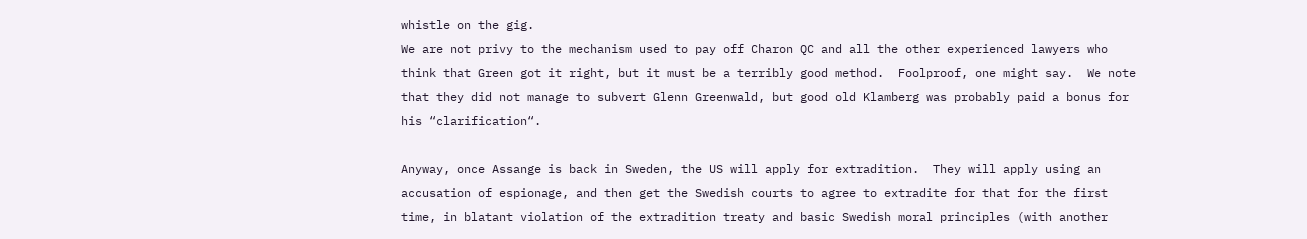whistle on the gig.
We are not privy to the mechanism used to pay off Charon QC and all the other experienced lawyers who think that Green got it right, but it must be a terribly good method.  Foolproof, one might say.  We note that they did not manage to subvert Glenn Greenwald, but good old Klamberg was probably paid a bonus for his “clarification“.

Anyway, once Assange is back in Sweden, the US will apply for extradition.  They will apply using an accusation of espionage, and then get the Swedish courts to agree to extradite for that for the first time, in blatant violation of the extradition treaty and basic Swedish moral principles (with another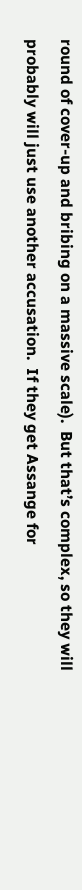round of cover-up and bribing on a massive scale).  But that’s complex, so they will probably will just use another accusation.  If they get Assange for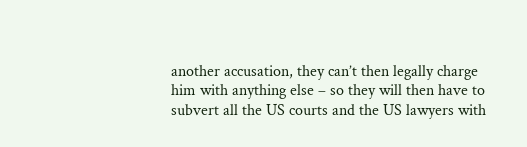another accusation, they can’t then legally charge him with anything else – so they will then have to subvert all the US courts and the US lawyers with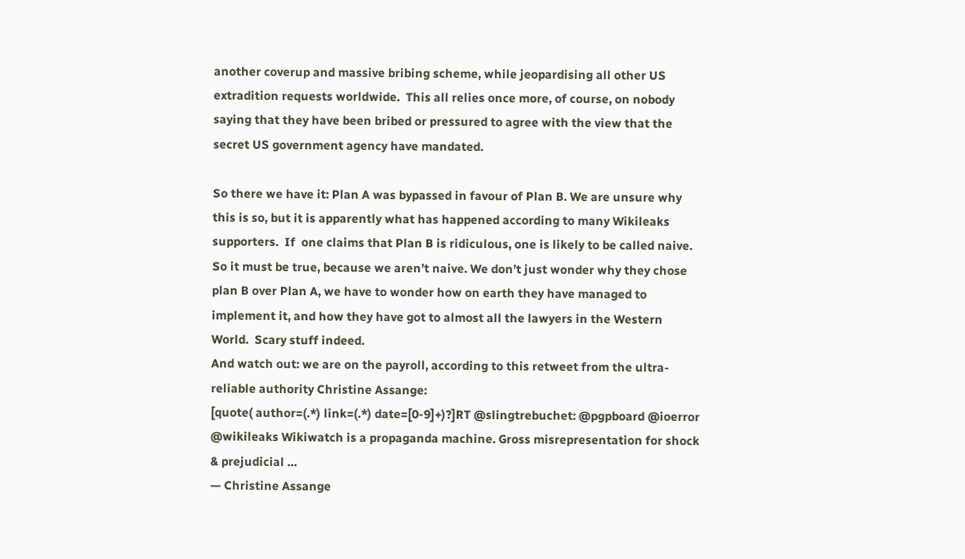another coverup and massive bribing scheme, while jeopardising all other US extradition requests worldwide.  This all relies once more, of course, on nobody saying that they have been bribed or pressured to agree with the view that the secret US government agency have mandated.

So there we have it: Plan A was bypassed in favour of Plan B. We are unsure why this is so, but it is apparently what has happened according to many Wikileaks supporters.  If  one claims that Plan B is ridiculous, one is likely to be called naive.  So it must be true, because we aren’t naive. We don’t just wonder why they chose plan B over Plan A, we have to wonder how on earth they have managed to implement it, and how they have got to almost all the lawyers in the Western World.  Scary stuff indeed.
And watch out: we are on the payroll, according to this retweet from the ultra-reliable authority Christine Assange:
[quote( author=(.*) link=(.*) date=[0-9]+)?]RT @slingtrebuchet: @pgpboard @ioerror @wikileaks Wikiwatch is a propaganda machine. Gross misrepresentation for shock & prejudicial …
— Christine Assange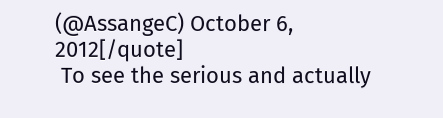(@AssangeC) October 6, 2012[/quote]
 To see the serious and actually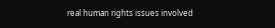real human rights issues involved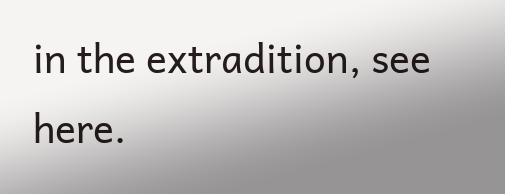in the extradition, see here.